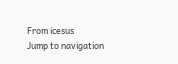From icesus
Jump to navigation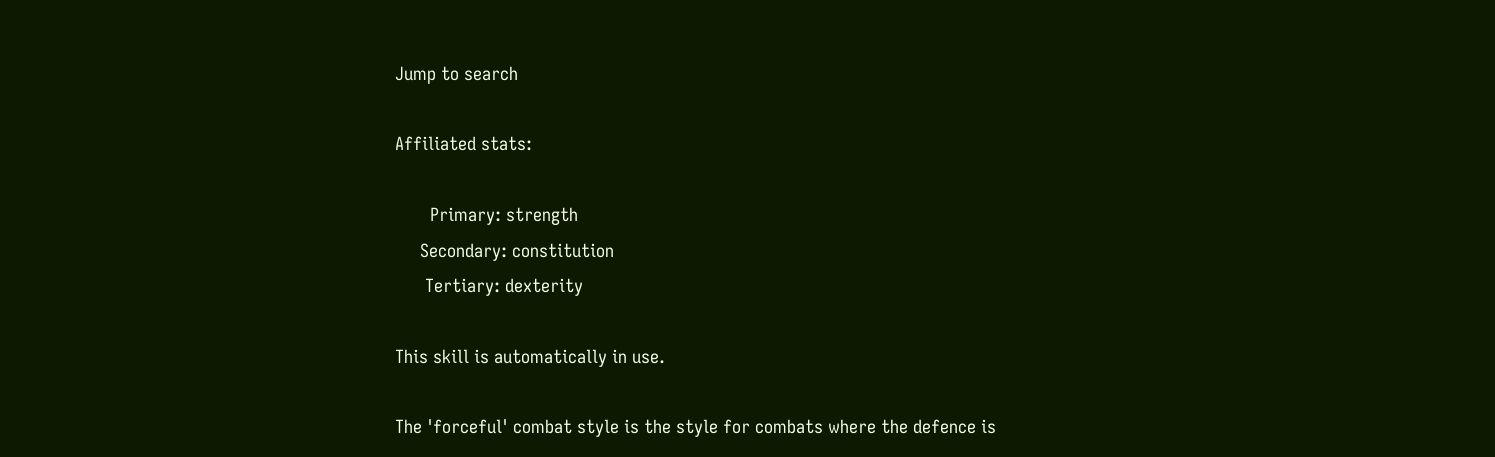Jump to search

Affiliated stats:

       Primary: strength
     Secondary: constitution
      Tertiary: dexterity

This skill is automatically in use.

The 'forceful' combat style is the style for combats where the defence is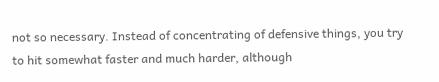not so necessary. Instead of concentrating of defensive things, you try to hit somewhat faster and much harder, although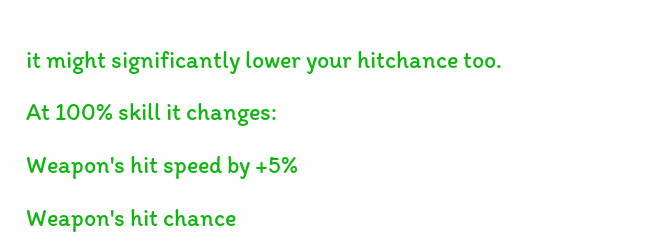it might significantly lower your hitchance too.

At 100% skill it changes:

Weapon's hit speed by +5%

Weapon's hit chance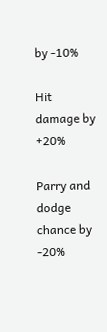by -10%

Hit damage by +20%

Parry and dodge chance by -20%